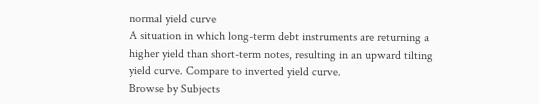normal yield curve
A situation in which long-term debt instruments are returning a higher yield than short-term notes, resulting in an upward tilting yield curve. Compare to inverted yield curve.
Browse by Subjects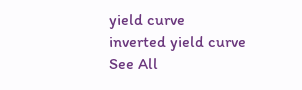yield curve
inverted yield curve
See All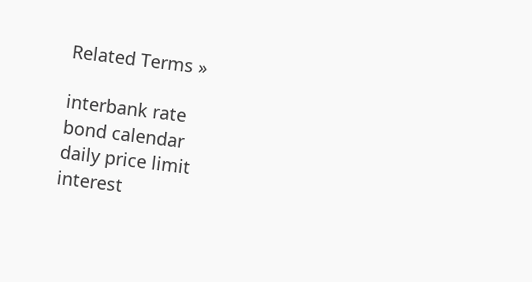Related Terms »

interbank rate
bond calendar
daily price limit
interest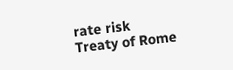rate risk
Treaty of Rome